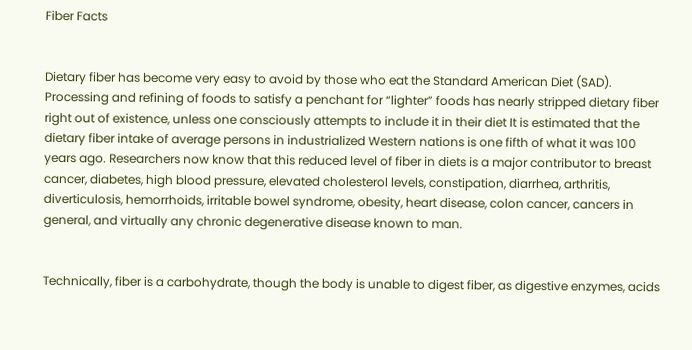Fiber Facts


Dietary fiber has become very easy to avoid by those who eat the Standard American Diet (SAD). Processing and refining of foods to satisfy a penchant for “lighter” foods has nearly stripped dietary fiber right out of existence, unless one consciously attempts to include it in their diet It is estimated that the dietary fiber intake of average persons in industrialized Western nations is one fifth of what it was 100 years ago. Researchers now know that this reduced level of fiber in diets is a major contributor to breast cancer, diabetes, high blood pressure, elevated cholesterol levels, constipation, diarrhea, arthritis, diverticulosis, hemorrhoids, irritable bowel syndrome, obesity, heart disease, colon cancer, cancers in general, and virtually any chronic degenerative disease known to man.


Technically, fiber is a carbohydrate, though the body is unable to digest fiber, as digestive enzymes, acids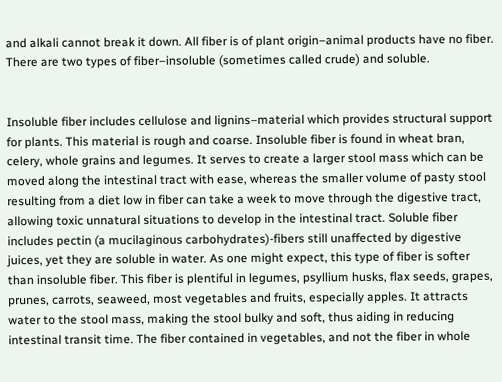and alkali cannot break it down. All fiber is of plant origin–animal products have no fiber. There are two types of fiber–insoluble (sometimes called crude) and soluble.


Insoluble fiber includes cellulose and lignins–material which provides structural support for plants. This material is rough and coarse. Insoluble fiber is found in wheat bran, celery, whole grains and legumes. It serves to create a larger stool mass which can be moved along the intestinal tract with ease, whereas the smaller volume of pasty stool resulting from a diet low in fiber can take a week to move through the digestive tract, allowing toxic unnatural situations to develop in the intestinal tract. Soluble fiber includes pectin (a mucilaginous carbohydrates)-fibers still unaffected by digestive juices, yet they are soluble in water. As one might expect, this type of fiber is softer than insoluble fiber. This fiber is plentiful in legumes, psyllium husks, flax seeds, grapes, prunes, carrots, seaweed, most vegetables and fruits, especially apples. It attracts water to the stool mass, making the stool bulky and soft, thus aiding in reducing intestinal transit time. The fiber contained in vegetables, and not the fiber in whole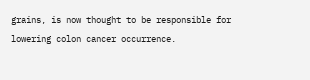grains, is now thought to be responsible for lowering colon cancer occurrence.